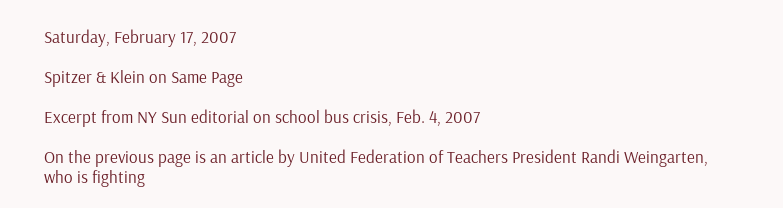Saturday, February 17, 2007

Spitzer & Klein on Same Page

Excerpt from NY Sun editorial on school bus crisis, Feb. 4, 2007

On the previous page is an article by United Federation of Teachers President Randi Weingarten, who is fighting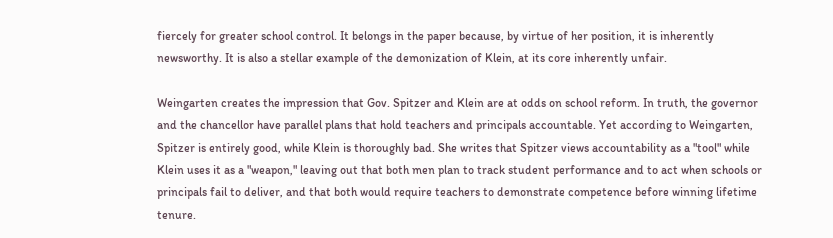fiercely for greater school control. It belongs in the paper because, by virtue of her position, it is inherently newsworthy. It is also a stellar example of the demonization of Klein, at its core inherently unfair.

Weingarten creates the impression that Gov. Spitzer and Klein are at odds on school reform. In truth, the governor and the chancellor have parallel plans that hold teachers and principals accountable. Yet according to Weingarten, Spitzer is entirely good, while Klein is thoroughly bad. She writes that Spitzer views accountability as a "tool" while Klein uses it as a "weapon," leaving out that both men plan to track student performance and to act when schools or principals fail to deliver, and that both would require teachers to demonstrate competence before winning lifetime tenure.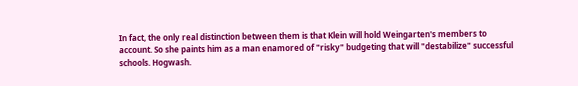In fact, the only real distinction between them is that Klein will hold Weingarten's members to account. So she paints him as a man enamored of "risky" budgeting that will "destabilize" successful schools. Hogwash.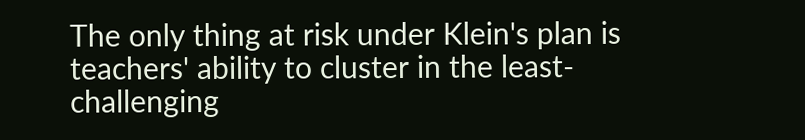The only thing at risk under Klein's plan is teachers' ability to cluster in the least-challenging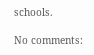schools.

No comments: